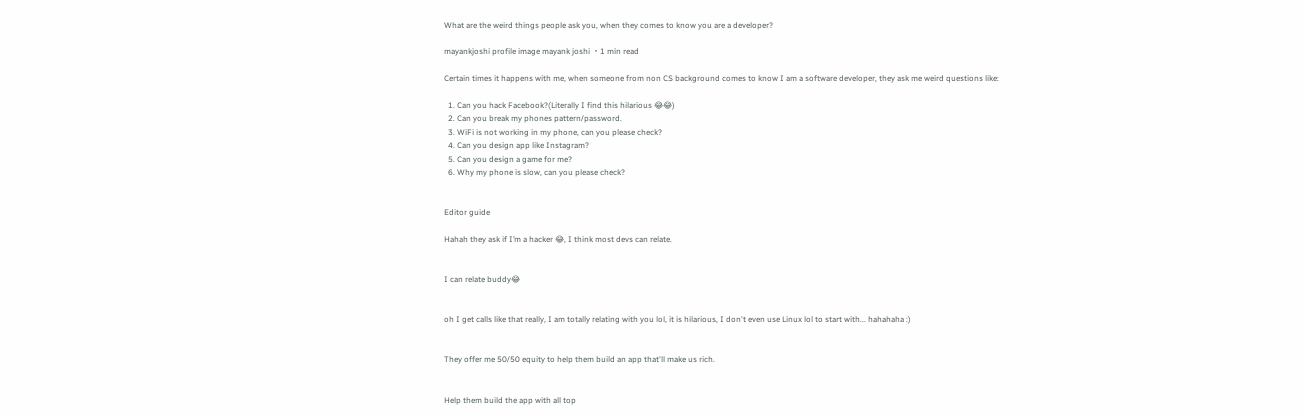What are the weird things people ask you, when they comes to know you are a developer?

mayankjoshi profile image mayank joshi ・1 min read

Certain times it happens with me, when someone from non CS background comes to know I am a software developer, they ask me weird questions like:

  1. Can you hack Facebook?(Literally I find this hilarious 😂😂)
  2. Can you break my phones pattern/password.
  3. WiFi is not working in my phone, can you please check?
  4. Can you design app like Instagram?
  5. Can you design a game for me?
  6. Why my phone is slow, can you please check?


Editor guide

Hahah they ask if I’m a hacker 😂, I think most devs can relate.


I can relate buddy😂


oh I get calls like that really, I am totally relating with you lol, it is hilarious, I don't even use Linux lol to start with... hahahaha :)


They offer me 50/50 equity to help them build an app that'll make us rich.


Help them build the app with all top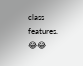class features. 😂😂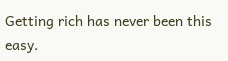Getting rich has never been this easy.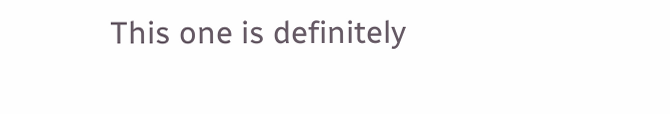This one is definitely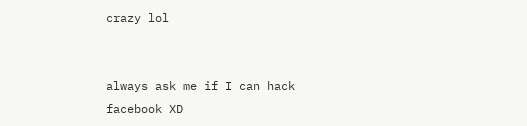crazy lol


always ask me if I can hack facebook XD